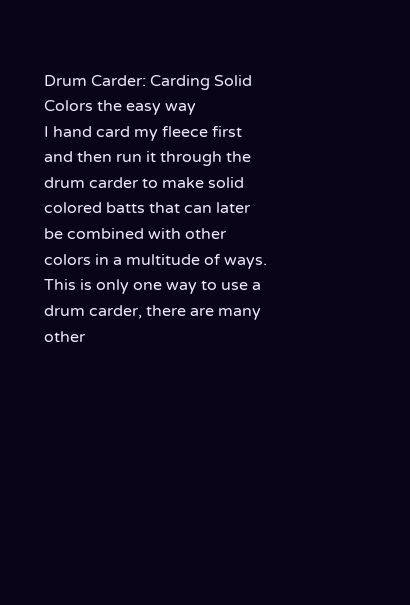Drum Carder: Carding Solid Colors the easy way
I hand card my fleece first and then run it through the drum carder to make solid colored batts that can later be combined with other colors in a multitude of ways. This is only one way to use a drum carder, there are many other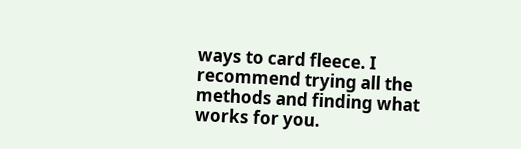ways to card fleece. I recommend trying all the methods and finding what works for you.